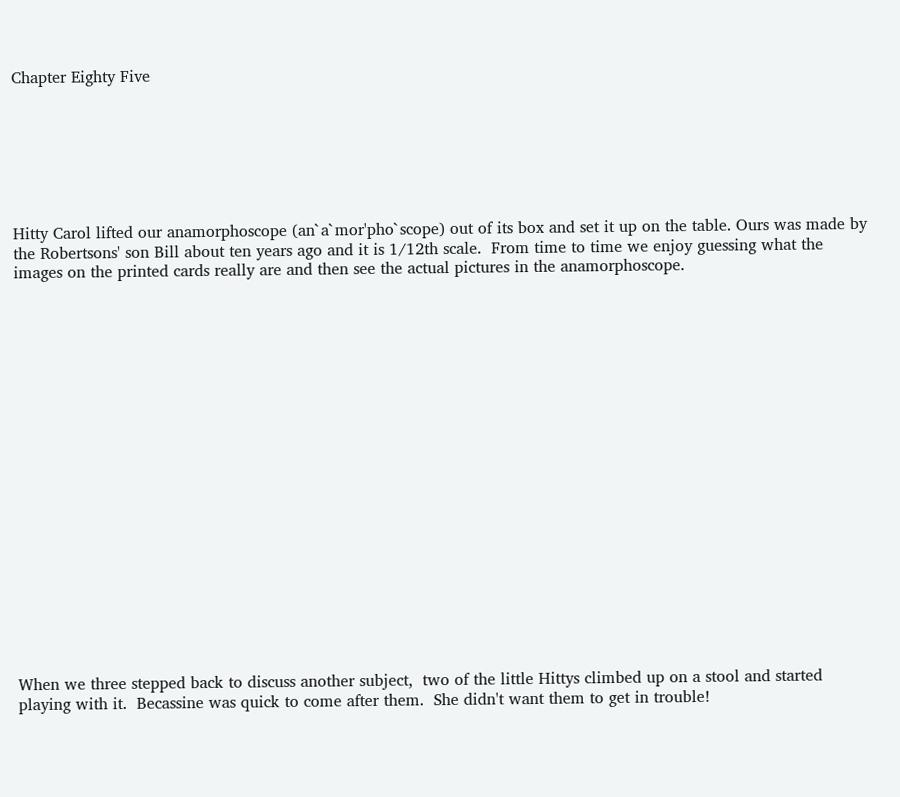Chapter Eighty Five







Hitty Carol lifted our anamorphoscope (an`a`mor'pho`scope) out of its box and set it up on the table. Ours was made by the Robertsons' son Bill about ten years ago and it is 1/12th scale.  From time to time we enjoy guessing what the images on the printed cards really are and then see the actual pictures in the anamorphoscope.




















When we three stepped back to discuss another subject,  two of the little Hittys climbed up on a stool and started playing with it.  Becassine was quick to come after them.  She didn't want them to get in trouble!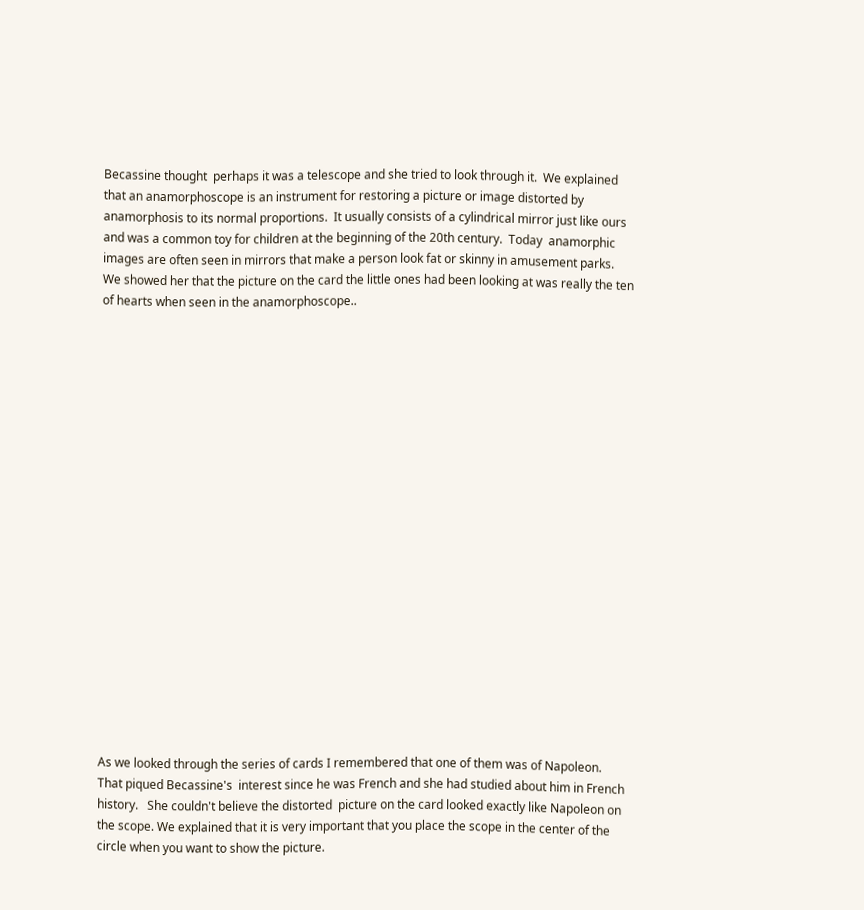Becassine thought  perhaps it was a telescope and she tried to look through it.  We explained that an anamorphoscope is an instrument for restoring a picture or image distorted by anamorphosis to its normal proportions.  It usually consists of a cylindrical mirror just like ours and was a common toy for children at the beginning of the 20th century.  Today  anamorphic images are often seen in mirrors that make a person look fat or skinny in amusement parks.  We showed her that the picture on the card the little ones had been looking at was really the ten of hearts when seen in the anamorphoscope..





















As we looked through the series of cards I remembered that one of them was of Napoleon.   That piqued Becassine's  interest since he was French and she had studied about him in French history.   She couldn't believe the distorted  picture on the card looked exactly like Napoleon on the scope. We explained that it is very important that you place the scope in the center of the circle when you want to show the picture.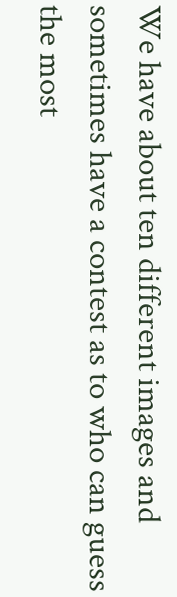We have about ten different images and sometimes have a contest as to who can guess the most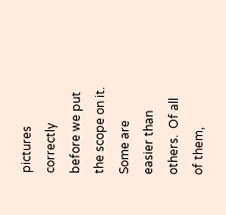pictures correctly  before we put the scope on it.   Some are easier than others.  Of all of them,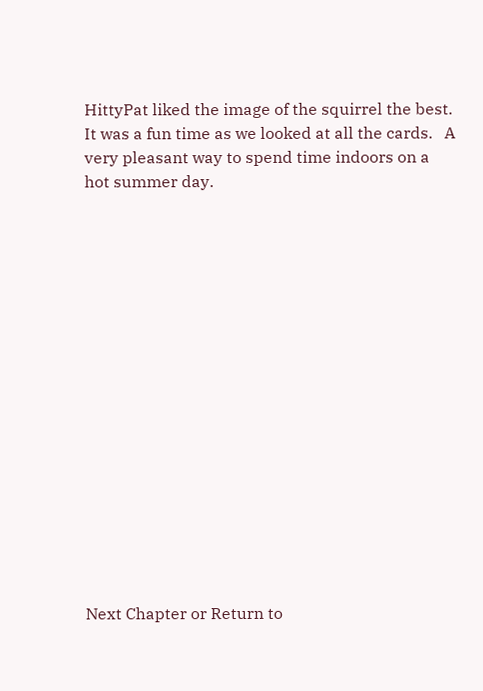HittyPat liked the image of the squirrel the best. It was a fun time as we looked at all the cards.   A very pleasant way to spend time indoors on a hot summer day.

















Next Chapter or Return to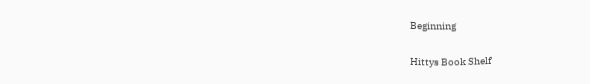Beginning


Hittys Book Shelf